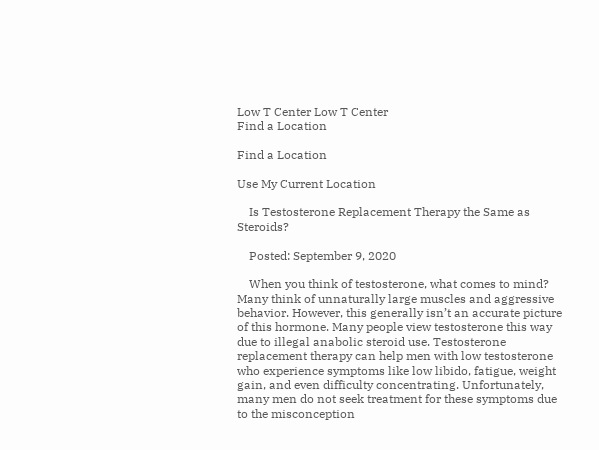Low T Center Low T Center
Find a Location

Find a Location

Use My Current Location

    Is Testosterone Replacement Therapy the Same as Steroids?

    Posted: September 9, 2020

    When you think of testosterone, what comes to mind? Many think of unnaturally large muscles and aggressive behavior. However, this generally isn’t an accurate picture of this hormone. Many people view testosterone this way due to illegal anabolic steroid use. Testosterone replacement therapy can help men with low testosterone who experience symptoms like low libido, fatigue, weight gain, and even difficulty concentrating. Unfortunately, many men do not seek treatment for these symptoms due to the misconception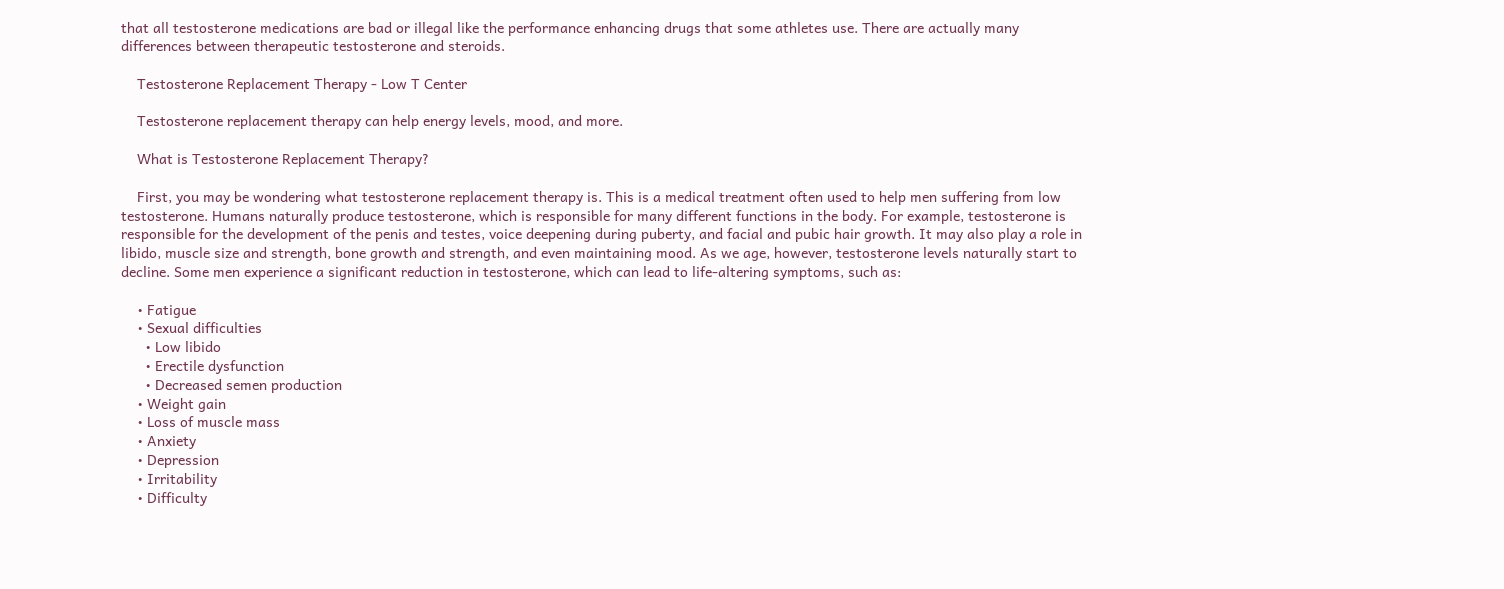that all testosterone medications are bad or illegal like the performance enhancing drugs that some athletes use. There are actually many differences between therapeutic testosterone and steroids.

    Testosterone Replacement Therapy - Low T Center

    Testosterone replacement therapy can help energy levels, mood, and more.

    What is Testosterone Replacement Therapy?

    First, you may be wondering what testosterone replacement therapy is. This is a medical treatment often used to help men suffering from low testosterone. Humans naturally produce testosterone, which is responsible for many different functions in the body. For example, testosterone is responsible for the development of the penis and testes, voice deepening during puberty, and facial and pubic hair growth. It may also play a role in libido, muscle size and strength, bone growth and strength, and even maintaining mood. As we age, however, testosterone levels naturally start to decline. Some men experience a significant reduction in testosterone, which can lead to life-altering symptoms, such as:

    • Fatigue
    • Sexual difficulties
      • Low libido
      • Erectile dysfunction
      • Decreased semen production
    • Weight gain
    • Loss of muscle mass
    • Anxiety
    • Depression
    • Irritability
    • Difficulty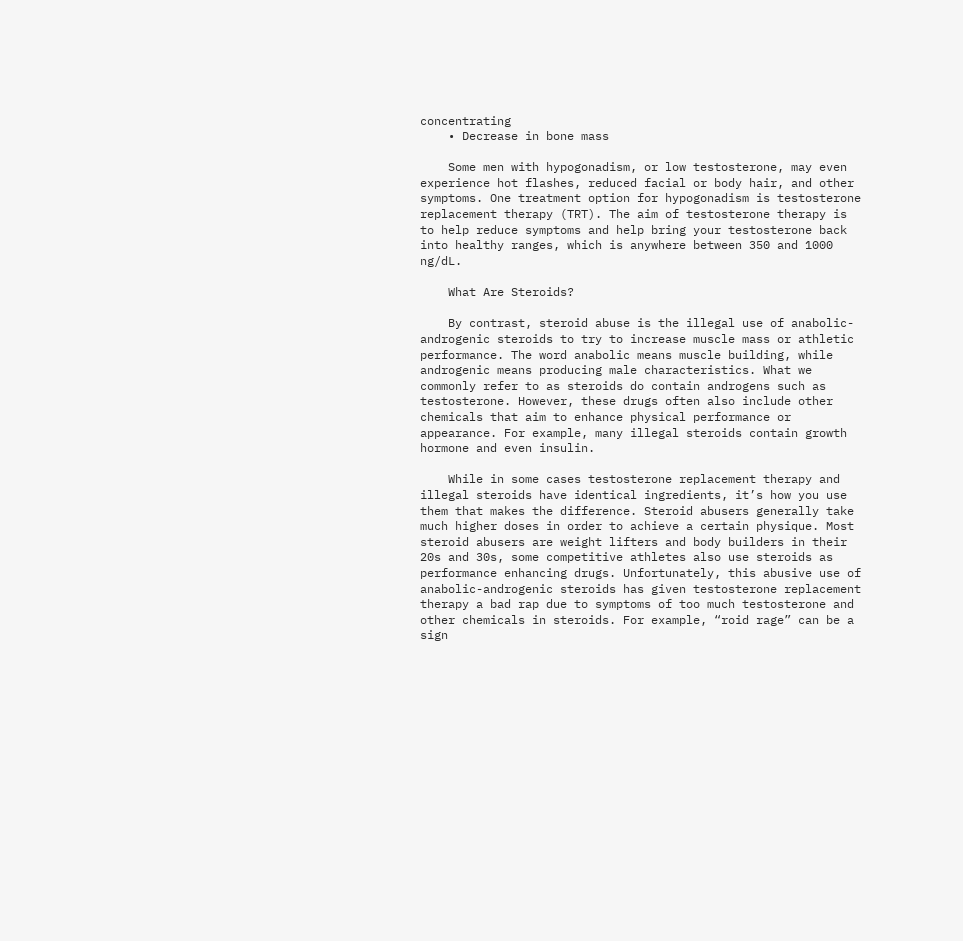concentrating
    • Decrease in bone mass

    Some men with hypogonadism, or low testosterone, may even experience hot flashes, reduced facial or body hair, and other symptoms. One treatment option for hypogonadism is testosterone replacement therapy (TRT). The aim of testosterone therapy is to help reduce symptoms and help bring your testosterone back into healthy ranges, which is anywhere between 350 and 1000 ng/dL.

    What Are Steroids?

    By contrast, steroid abuse is the illegal use of anabolic-androgenic steroids to try to increase muscle mass or athletic performance. The word anabolic means muscle building, while androgenic means producing male characteristics. What we commonly refer to as steroids do contain androgens such as testosterone. However, these drugs often also include other chemicals that aim to enhance physical performance or appearance. For example, many illegal steroids contain growth hormone and even insulin.

    While in some cases testosterone replacement therapy and illegal steroids have identical ingredients, it’s how you use them that makes the difference. Steroid abusers generally take much higher doses in order to achieve a certain physique. Most steroid abusers are weight lifters and body builders in their 20s and 30s, some competitive athletes also use steroids as performance enhancing drugs. Unfortunately, this abusive use of anabolic-androgenic steroids has given testosterone replacement therapy a bad rap due to symptoms of too much testosterone and other chemicals in steroids. For example, “roid rage” can be a sign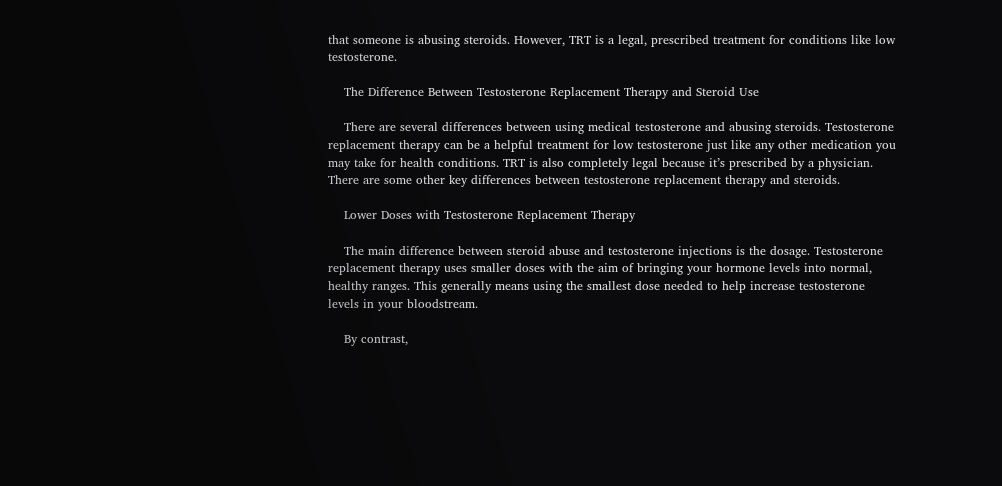that someone is abusing steroids. However, TRT is a legal, prescribed treatment for conditions like low testosterone.

    The Difference Between Testosterone Replacement Therapy and Steroid Use

    There are several differences between using medical testosterone and abusing steroids. Testosterone replacement therapy can be a helpful treatment for low testosterone just like any other medication you may take for health conditions. TRT is also completely legal because it’s prescribed by a physician. There are some other key differences between testosterone replacement therapy and steroids.

    Lower Doses with Testosterone Replacement Therapy

    The main difference between steroid abuse and testosterone injections is the dosage. Testosterone replacement therapy uses smaller doses with the aim of bringing your hormone levels into normal, healthy ranges. This generally means using the smallest dose needed to help increase testosterone levels in your bloodstream.

    By contrast,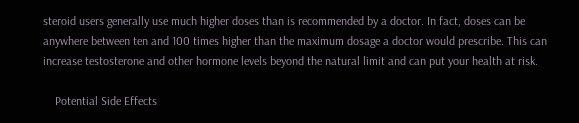steroid users generally use much higher doses than is recommended by a doctor. In fact, doses can be anywhere between ten and 100 times higher than the maximum dosage a doctor would prescribe. This can increase testosterone and other hormone levels beyond the natural limit and can put your health at risk.

    Potential Side Effects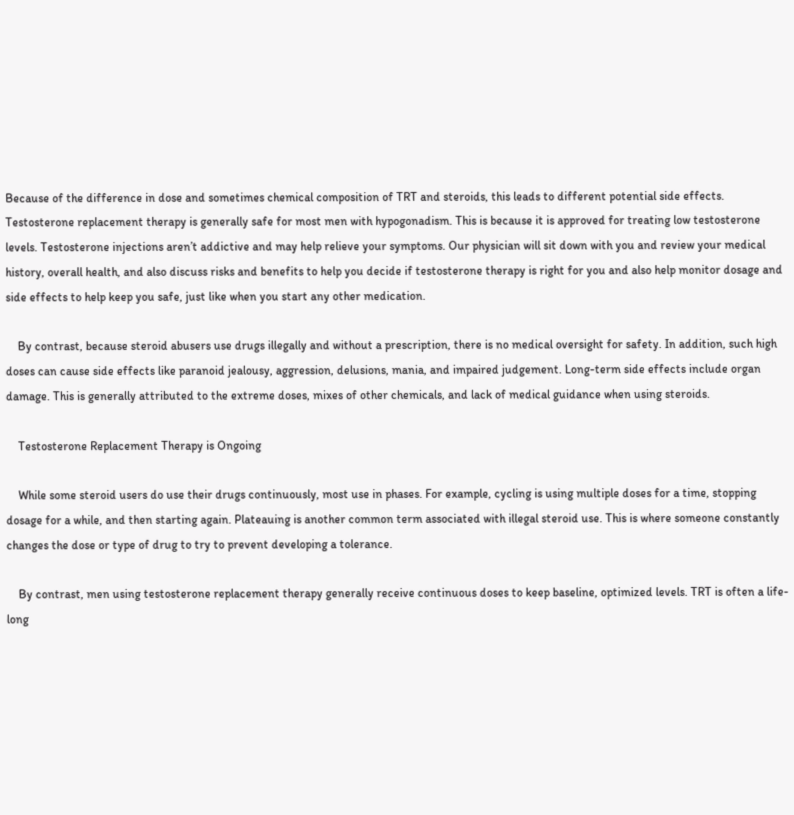Because of the difference in dose and sometimes chemical composition of TRT and steroids, this leads to different potential side effects. Testosterone replacement therapy is generally safe for most men with hypogonadism. This is because it is approved for treating low testosterone levels. Testosterone injections aren’t addictive and may help relieve your symptoms. Our physician will sit down with you and review your medical history, overall health, and also discuss risks and benefits to help you decide if testosterone therapy is right for you and also help monitor dosage and side effects to help keep you safe, just like when you start any other medication.

    By contrast, because steroid abusers use drugs illegally and without a prescription, there is no medical oversight for safety. In addition, such high doses can cause side effects like paranoid jealousy, aggression, delusions, mania, and impaired judgement. Long-term side effects include organ damage. This is generally attributed to the extreme doses, mixes of other chemicals, and lack of medical guidance when using steroids.

    Testosterone Replacement Therapy is Ongoing

    While some steroid users do use their drugs continuously, most use in phases. For example, cycling is using multiple doses for a time, stopping dosage for a while, and then starting again. Plateauing is another common term associated with illegal steroid use. This is where someone constantly changes the dose or type of drug to try to prevent developing a tolerance.

    By contrast, men using testosterone replacement therapy generally receive continuous doses to keep baseline, optimized levels. TRT is often a life-long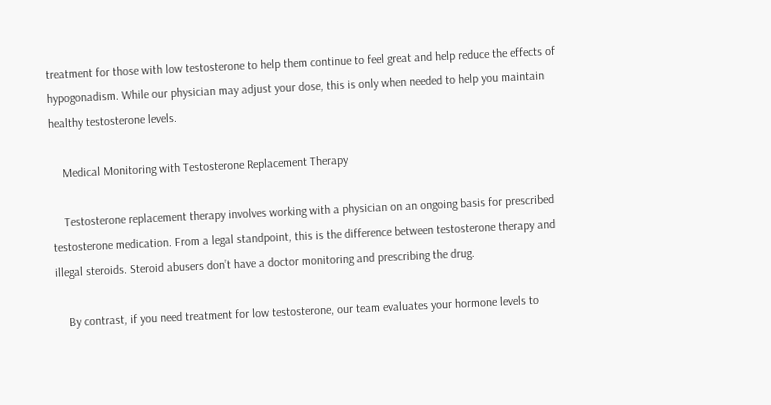treatment for those with low testosterone to help them continue to feel great and help reduce the effects of hypogonadism. While our physician may adjust your dose, this is only when needed to help you maintain healthy testosterone levels.

    Medical Monitoring with Testosterone Replacement Therapy

    Testosterone replacement therapy involves working with a physician on an ongoing basis for prescribed testosterone medication. From a legal standpoint, this is the difference between testosterone therapy and illegal steroids. Steroid abusers don’t have a doctor monitoring and prescribing the drug.

    By contrast, if you need treatment for low testosterone, our team evaluates your hormone levels to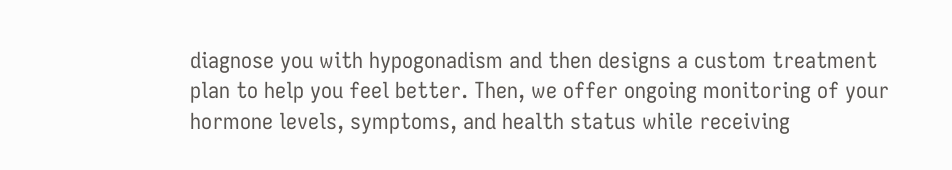diagnose you with hypogonadism and then designs a custom treatment plan to help you feel better. Then, we offer ongoing monitoring of your hormone levels, symptoms, and health status while receiving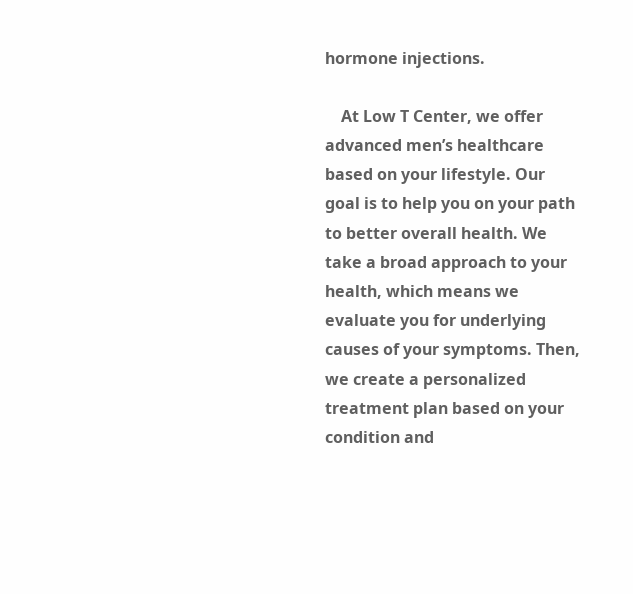hormone injections.

    At Low T Center, we offer advanced men’s healthcare based on your lifestyle. Our goal is to help you on your path to better overall health. We take a broad approach to your health, which means we evaluate you for underlying causes of your symptoms. Then, we create a personalized treatment plan based on your condition and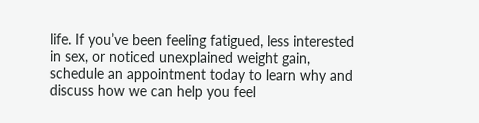life. If you’ve been feeling fatigued, less interested in sex, or noticed unexplained weight gain, schedule an appointment today to learn why and discuss how we can help you feel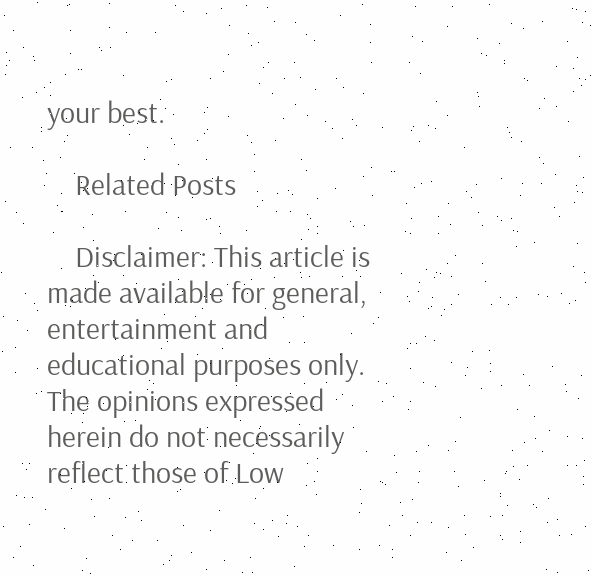your best.

    Related Posts

    Disclaimer: This article is made available for general, entertainment and educational purposes only. The opinions expressed herein do not necessarily reflect those of Low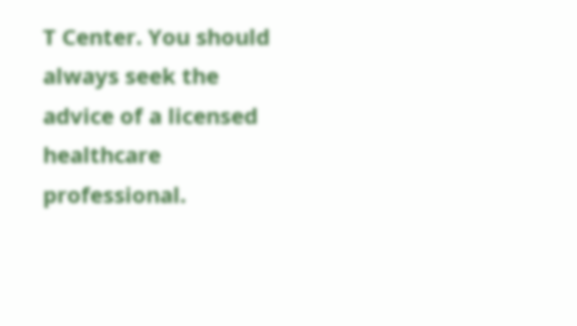T Center. You should always seek the advice of a licensed healthcare professional.